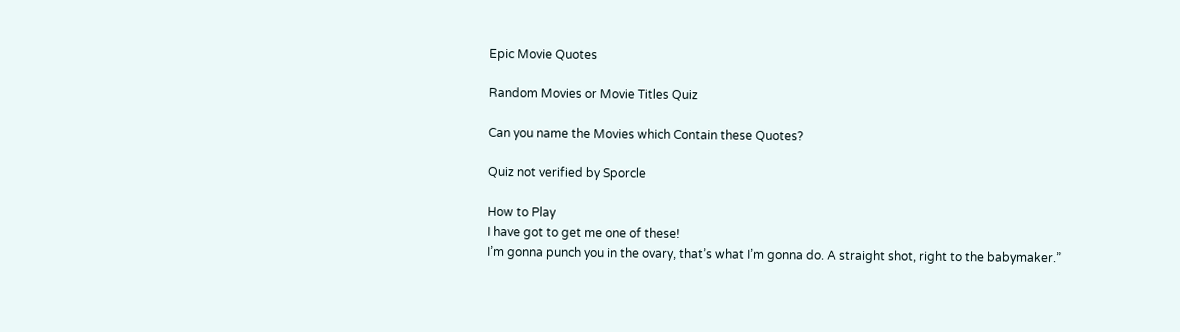Epic Movie Quotes

Random Movies or Movie Titles Quiz

Can you name the Movies which Contain these Quotes?

Quiz not verified by Sporcle

How to Play
I have got to get me one of these!
I’m gonna punch you in the ovary, that’s what I’m gonna do. A straight shot, right to the babymaker.”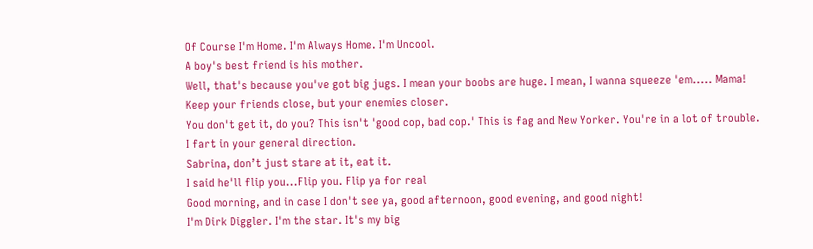Of Course I'm Home. I'm Always Home. I'm Uncool.
A boy's best friend is his mother.
Well, that's because you've got big jugs. I mean your boobs are huge. I mean, I wanna squeeze 'em..... Mama!
Keep your friends close, but your enemies closer.
You don't get it, do you? This isn't 'good cop, bad cop.' This is fag and New Yorker. You're in a lot of trouble.
I fart in your general direction.
Sabrina, don’t just stare at it, eat it.
I said he'll flip you...Flip you. Flip ya for real
Good morning, and in case I don't see ya, good afternoon, good evening, and good night!
I'm Dirk Diggler. I'm the star. It's my big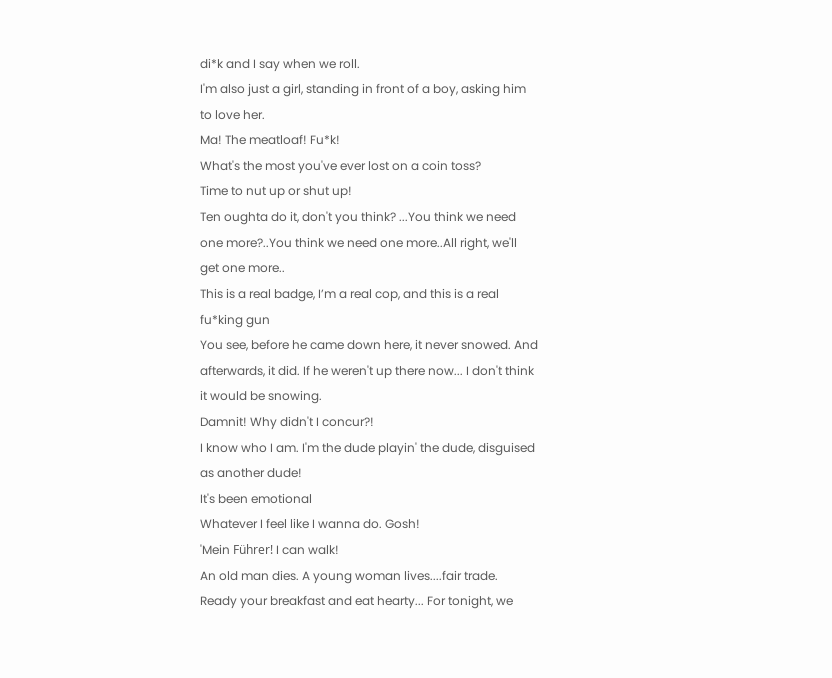di*k and I say when we roll.
I'm also just a girl, standing in front of a boy, asking him to love her.
Ma! The meatloaf! Fu*k!
What's the most you've ever lost on a coin toss?
Time to nut up or shut up!
Ten oughta do it, don't you think? ...You think we need one more?..You think we need one more..All right, we'll get one more..
This is a real badge, I’m a real cop, and this is a real fu*king gun
You see, before he came down here, it never snowed. And afterwards, it did. If he weren't up there now... I don't think it would be snowing.
Damnit! Why didn't I concur?!
I know who I am. I'm the dude playin' the dude, disguised as another dude!
It's been emotional
Whatever I feel like I wanna do. Gosh!
'Mein Führer! I can walk!
An old man dies. A young woman lives....fair trade.
Ready your breakfast and eat hearty... For tonight, we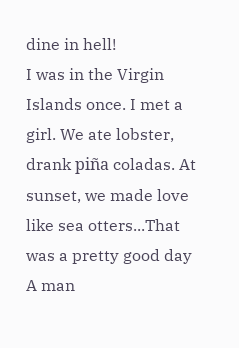dine in hell!
I was in the Virgin Islands once. I met a girl. We ate lobster, drank piña coladas. At sunset, we made love like sea otters...That was a pretty good day
A man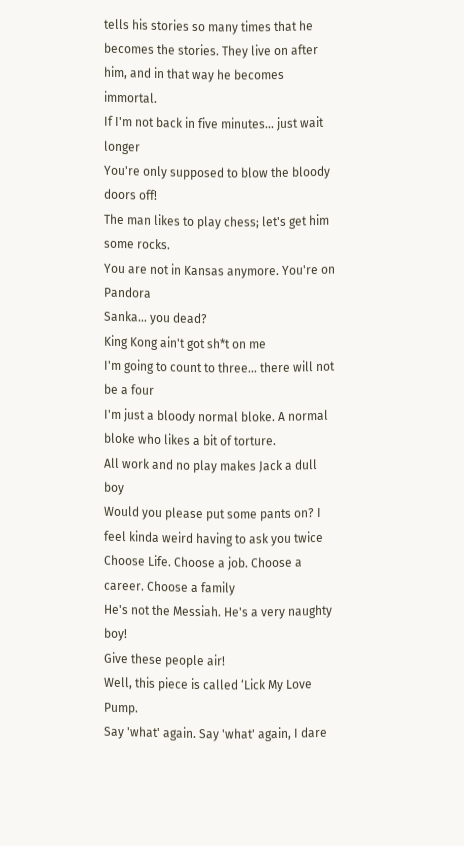tells his stories so many times that he becomes the stories. They live on after him, and in that way he becomes immortal.
If I'm not back in five minutes... just wait longer
You're only supposed to blow the bloody doors off!
The man likes to play chess; let's get him some rocks.
You are not in Kansas anymore. You're on Pandora
Sanka... you dead?
King Kong ain't got sh*t on me
I'm going to count to three... there will not be a four
I'm just a bloody normal bloke. A normal bloke who likes a bit of torture.
All work and no play makes Jack a dull boy
Would you please put some pants on? I feel kinda weird having to ask you twice
Choose Life. Choose a job. Choose a career. Choose a family
He's not the Messiah. He's a very naughty boy!
Give these people air!
Well, this piece is called ‘Lick My Love Pump.
Say 'what' again. Say 'what' again, I dare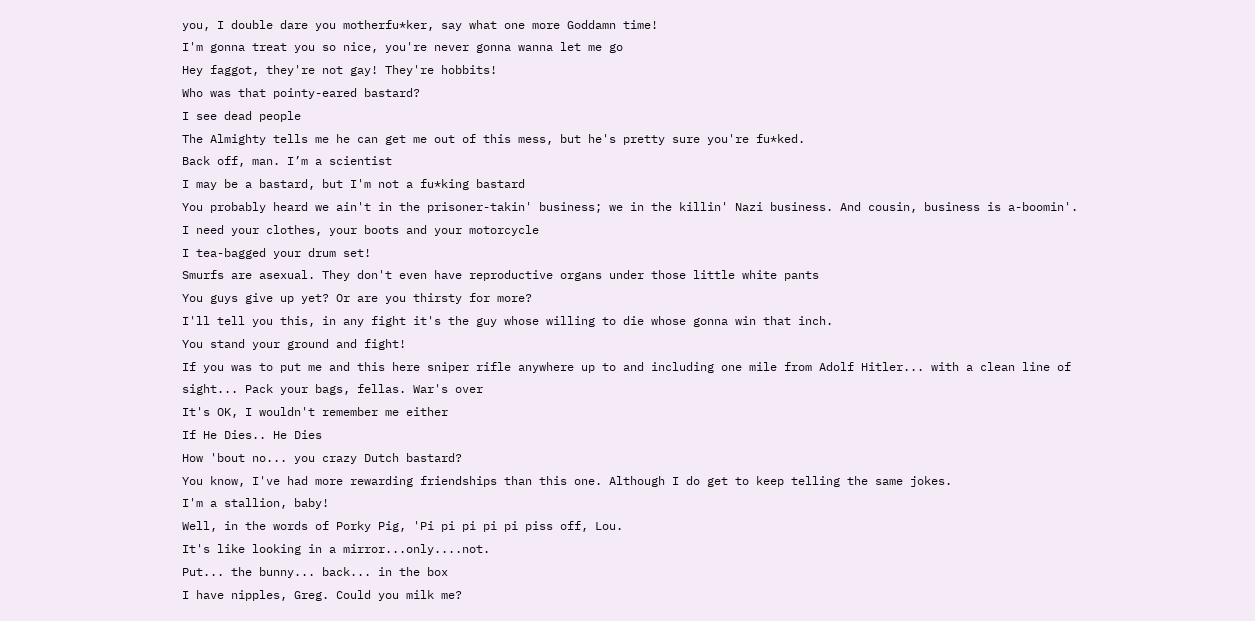you, I double dare you motherfu*ker, say what one more Goddamn time!
I'm gonna treat you so nice, you're never gonna wanna let me go
Hey faggot, they're not gay! They're hobbits!
Who was that pointy-eared bastard?
I see dead people
The Almighty tells me he can get me out of this mess, but he's pretty sure you're fu*ked.
Back off, man. I’m a scientist
I may be a bastard, but I'm not a fu*king bastard
You probably heard we ain't in the prisoner-takin' business; we in the killin' Nazi business. And cousin, business is a-boomin'.
I need your clothes, your boots and your motorcycle
I tea-bagged your drum set!
Smurfs are asexual. They don't even have reproductive organs under those little white pants
You guys give up yet? Or are you thirsty for more?
I'll tell you this, in any fight it's the guy whose willing to die whose gonna win that inch.
You stand your ground and fight!
If you was to put me and this here sniper rifle anywhere up to and including one mile from Adolf Hitler... with a clean line of sight... Pack your bags, fellas. War's over
It's OK, I wouldn't remember me either
If He Dies.. He Dies
How 'bout no... you crazy Dutch bastard?
You know, I've had more rewarding friendships than this one. Although I do get to keep telling the same jokes.
I'm a stallion, baby!
Well, in the words of Porky Pig, 'Pi pi pi pi pi piss off, Lou.
It's like looking in a mirror...only....not.
Put... the bunny... back... in the box
I have nipples, Greg. Could you milk me?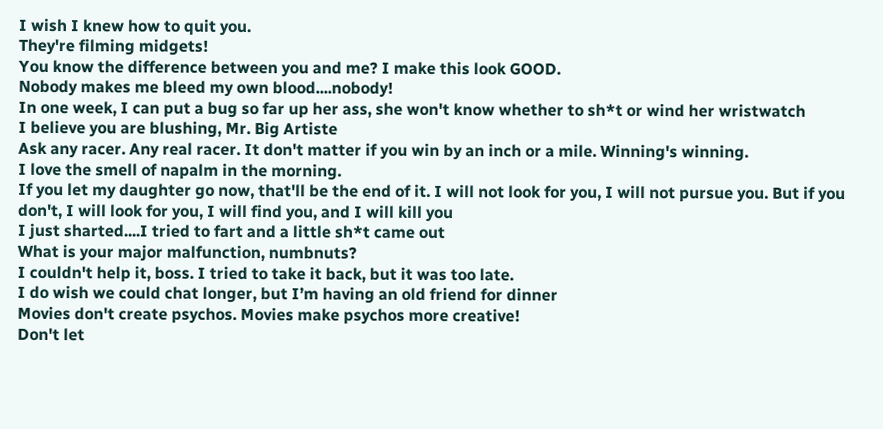I wish I knew how to quit you.
They're filming midgets!
You know the difference between you and me? I make this look GOOD.
Nobody makes me bleed my own blood....nobody!
In one week, I can put a bug so far up her ass, she won't know whether to sh*t or wind her wristwatch
I believe you are blushing, Mr. Big Artiste
Ask any racer. Any real racer. It don't matter if you win by an inch or a mile. Winning's winning.
I love the smell of napalm in the morning.
If you let my daughter go now, that'll be the end of it. I will not look for you, I will not pursue you. But if you don't, I will look for you, I will find you, and I will kill you
I just sharted....I tried to fart and a little sh*t came out
What is your major malfunction, numbnuts?
I couldn't help it, boss. I tried to take it back, but it was too late.
I do wish we could chat longer, but I’m having an old friend for dinner
Movies don't create psychos. Movies make psychos more creative!
Don't let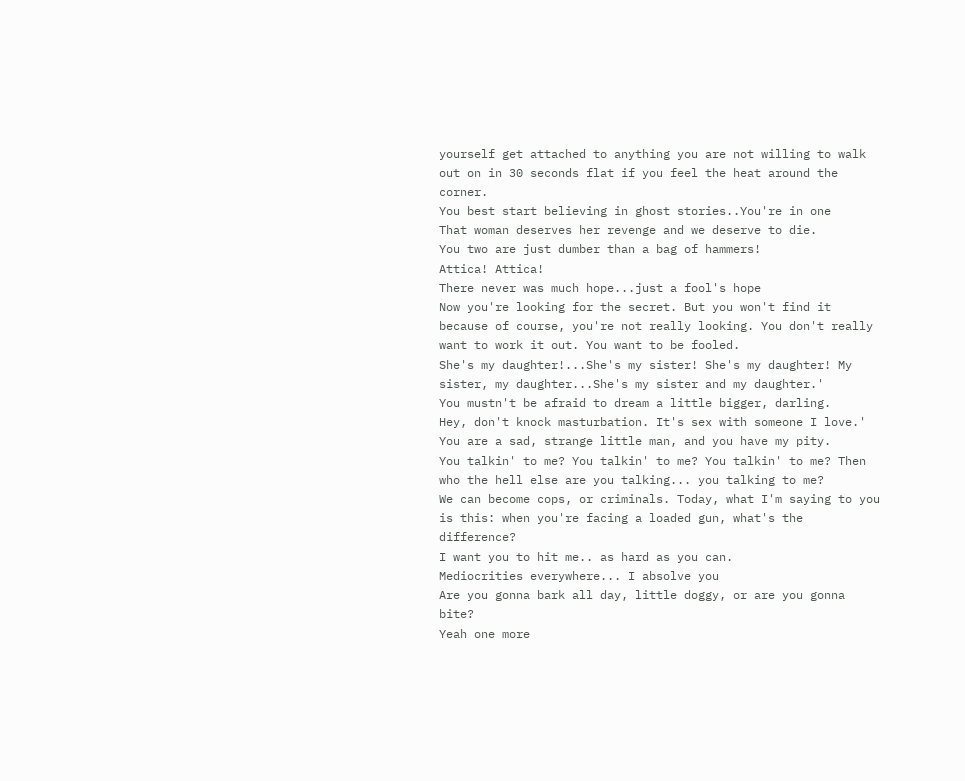yourself get attached to anything you are not willing to walk out on in 30 seconds flat if you feel the heat around the corner.
You best start believing in ghost stories..You're in one
That woman deserves her revenge and we deserve to die.
You two are just dumber than a bag of hammers!
Attica! Attica!
There never was much hope...just a fool's hope
Now you're looking for the secret. But you won't find it because of course, you're not really looking. You don't really want to work it out. You want to be fooled.
She's my daughter!...She's my sister! She's my daughter! My sister, my daughter...She's my sister and my daughter.'
You mustn't be afraid to dream a little bigger, darling.
Hey, don't knock masturbation. It's sex with someone I love.'
You are a sad, strange little man, and you have my pity.
You talkin' to me? You talkin' to me? You talkin' to me? Then who the hell else are you talking... you talking to me?
We can become cops, or criminals. Today, what I'm saying to you is this: when you're facing a loaded gun, what's the difference?
I want you to hit me.. as hard as you can.
Mediocrities everywhere... I absolve you
Are you gonna bark all day, little doggy, or are you gonna bite?
Yeah one more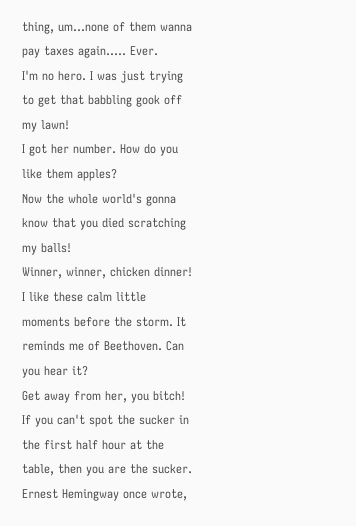thing, um...none of them wanna pay taxes again..... Ever.
I'm no hero. I was just trying to get that babbling gook off my lawn!
I got her number. How do you like them apples?
Now the whole world's gonna know that you died scratching my balls!
Winner, winner, chicken dinner!
I like these calm little moments before the storm. It reminds me of Beethoven. Can you hear it?
Get away from her, you bitch!
If you can't spot the sucker in the first half hour at the table, then you are the sucker.
Ernest Hemingway once wrote,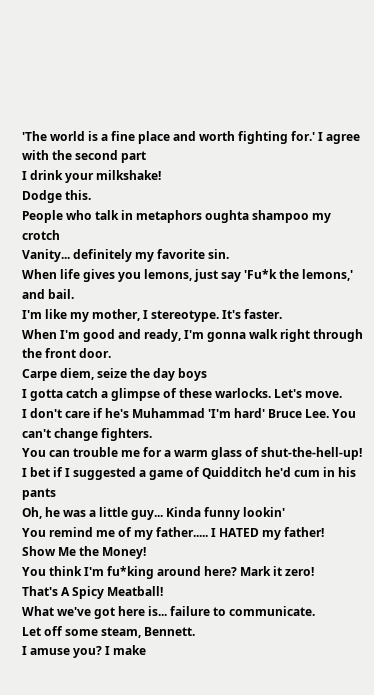'The world is a fine place and worth fighting for.' I agree with the second part
I drink your milkshake!
Dodge this.
People who talk in metaphors oughta shampoo my crotch
Vanity... definitely my favorite sin.
When life gives you lemons, just say 'Fu*k the lemons,' and bail.
I'm like my mother, I stereotype. It's faster.
When I'm good and ready, I'm gonna walk right through the front door.
Carpe diem, seize the day boys
I gotta catch a glimpse of these warlocks. Let's move.
I don't care if he's Muhammad 'I'm hard' Bruce Lee. You can't change fighters.
You can trouble me for a warm glass of shut-the-hell-up!
I bet if I suggested a game of Quidditch he'd cum in his pants
Oh, he was a little guy... Kinda funny lookin'
You remind me of my father..... I HATED my father!
Show Me the Money!
You think I'm fu*king around here? Mark it zero!
That's A Spicy Meatball!
What we've got here is... failure to communicate.
Let off some steam, Bennett.
I amuse you? I make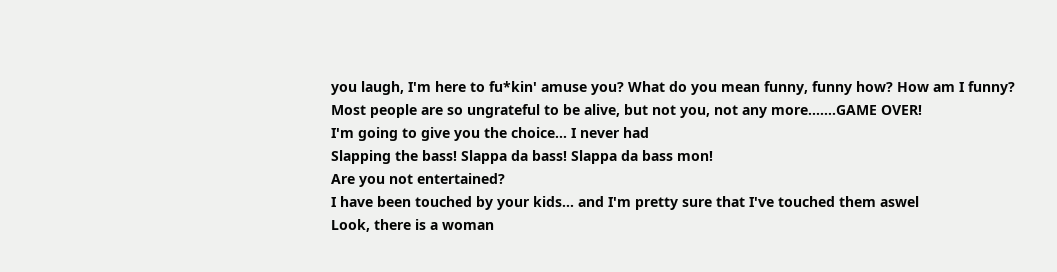you laugh, I'm here to fu*kin' amuse you? What do you mean funny, funny how? How am I funny?
Most people are so ungrateful to be alive, but not you, not any more.......GAME OVER!
I'm going to give you the choice... I never had
Slapping the bass! Slappa da bass! Slappa da bass mon!
Are you not entertained?
I have been touched by your kids... and I'm pretty sure that I've touched them aswel
Look, there is a woman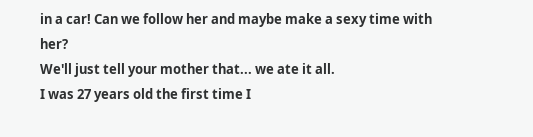in a car! Can we follow her and maybe make a sexy time with her?
We'll just tell your mother that... we ate it all.
I was 27 years old the first time I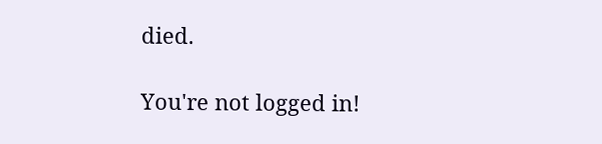died.

You're not logged in!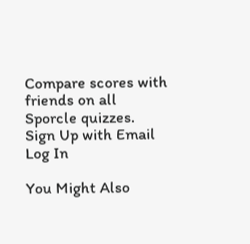Compare scores with friends on all Sporcle quizzes.
Sign Up with Email
Log In

You Might Also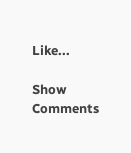Like...

Show Comments